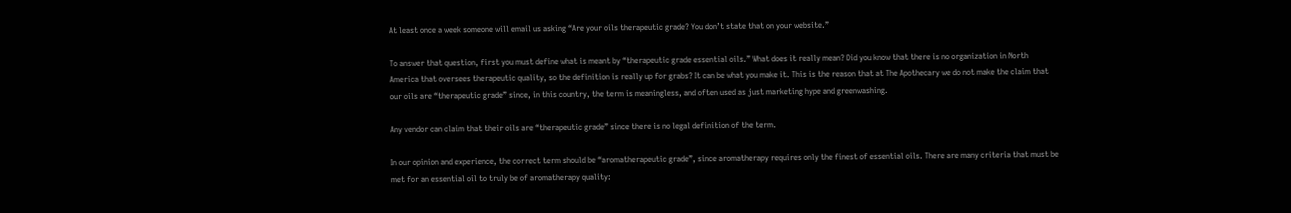At least once a week someone will email us asking “Are your oils therapeutic grade? You don’t state that on your website.”

To answer that question, first you must define what is meant by “therapeutic grade essential oils.” What does it really mean? Did you know that there is no organization in North America that oversees therapeutic quality, so the definition is really up for grabs? It can be what you make it. This is the reason that at The Apothecary we do not make the claim that our oils are “therapeutic grade” since, in this country, the term is meaningless, and often used as just marketing hype and greenwashing.

Any vendor can claim that their oils are “therapeutic grade” since there is no legal definition of the term.

In our opinion and experience, the correct term should be “aromatherapeutic grade”, since aromatherapy requires only the finest of essential oils. There are many criteria that must be met for an essential oil to truly be of aromatherapy quality: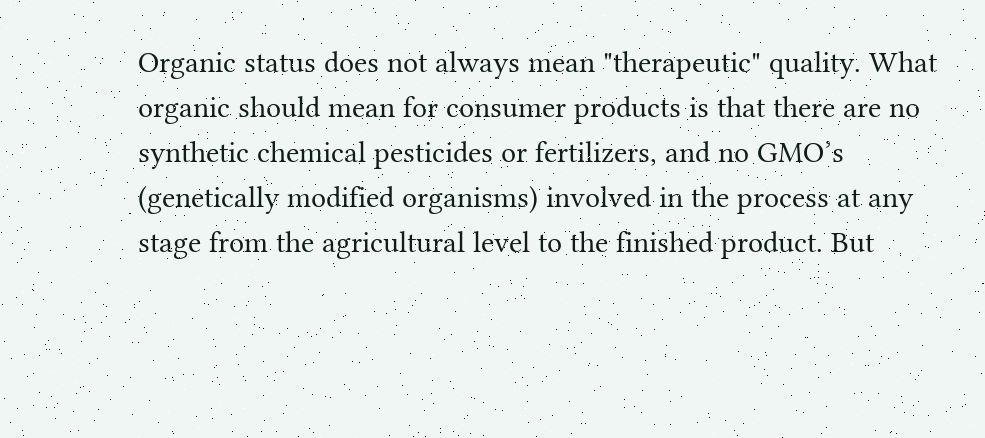Organic status does not always mean "therapeutic" quality. What organic should mean for consumer products is that there are no synthetic chemical pesticides or fertilizers, and no GMO’s (genetically modified organisms) involved in the process at any stage from the agricultural level to the finished product. But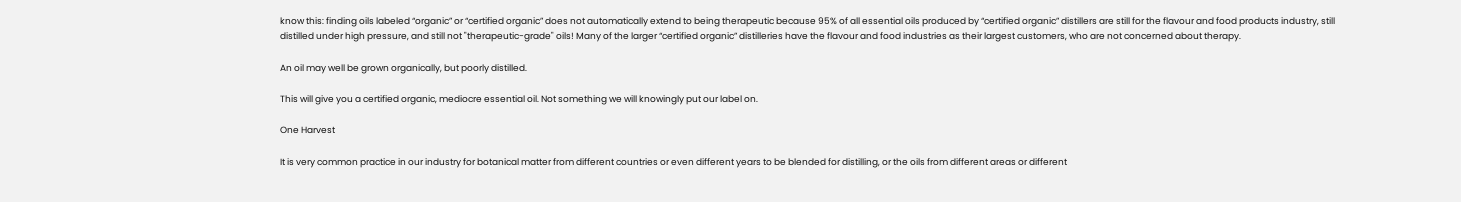know this: finding oils labeled “organic” or “certified organic” does not automatically extend to being therapeutic because 95% of all essential oils produced by “certified organic” distillers are still for the flavour and food products industry, still distilled under high pressure, and still not "therapeutic-grade" oils! Many of the larger “certified organic” distilleries have the flavour and food industries as their largest customers, who are not concerned about therapy.

An oil may well be grown organically, but poorly distilled.

This will give you a certified organic, mediocre essential oil. Not something we will knowingly put our label on.

One Harvest

It is very common practice in our industry for botanical matter from different countries or even different years to be blended for distilling, or the oils from different areas or different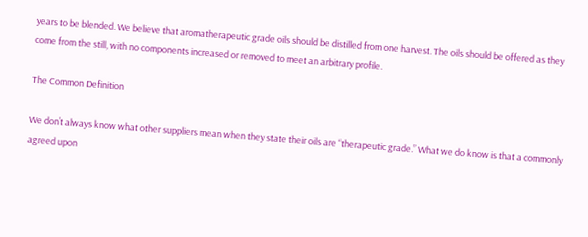years to be blended. We believe that aromatherapeutic grade oils should be distilled from one harvest. The oils should be offered as they come from the still, with no components increased or removed to meet an arbitrary profile.

The Common Definition

We don’t always know what other suppliers mean when they state their oils are “therapeutic grade.” What we do know is that a commonly agreed upon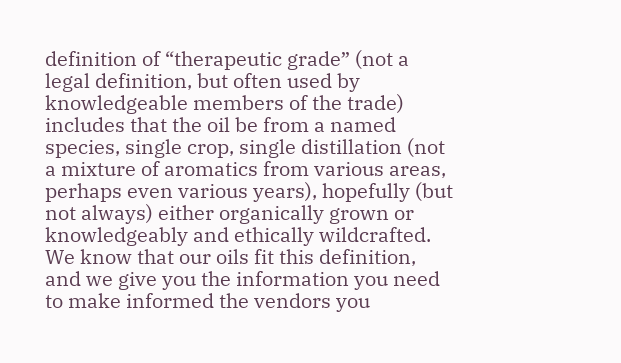definition of “therapeutic grade” (not a legal definition, but often used by knowledgeable members of the trade) includes that the oil be from a named species, single crop, single distillation (not a mixture of aromatics from various areas, perhaps even various years), hopefully (but not always) either organically grown or knowledgeably and ethically wildcrafted. We know that our oils fit this definition, and we give you the information you need to make informed the vendors you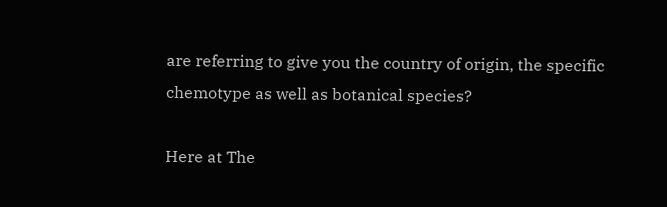are referring to give you the country of origin, the specific chemotype as well as botanical species?

Here at The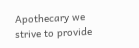Apothecary we strive to provide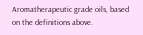Aromatherapeutic grade oils, based on the definitions above.